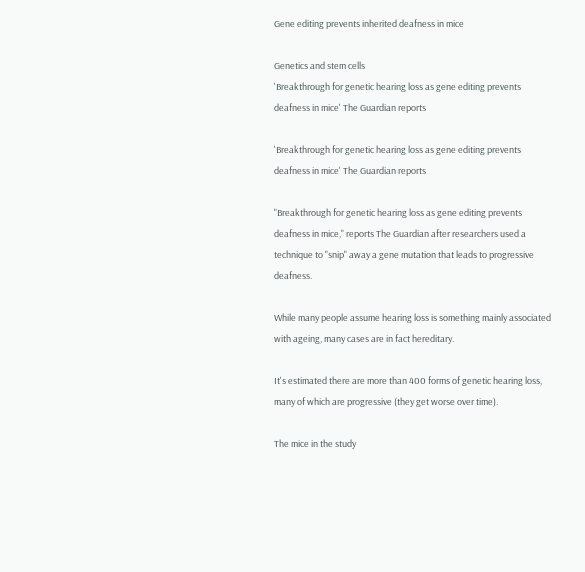Gene editing prevents inherited deafness in mice

Genetics and stem cells
'Breakthrough for genetic hearing loss as gene editing prevents deafness in mice' The Guardian reports

'Breakthrough for genetic hearing loss as gene editing prevents deafness in mice' The Guardian reports

"Breakthrough for genetic hearing loss as gene editing prevents deafness in mice," reports The Guardian after researchers used a technique to "snip" away a gene mutation that leads to progressive deafness.

While many people assume hearing loss is something mainly associated with ageing, many cases are in fact hereditary.

It's estimated there are more than 400 forms of genetic hearing loss, many of which are progressive (they get worse over time).

The mice in the study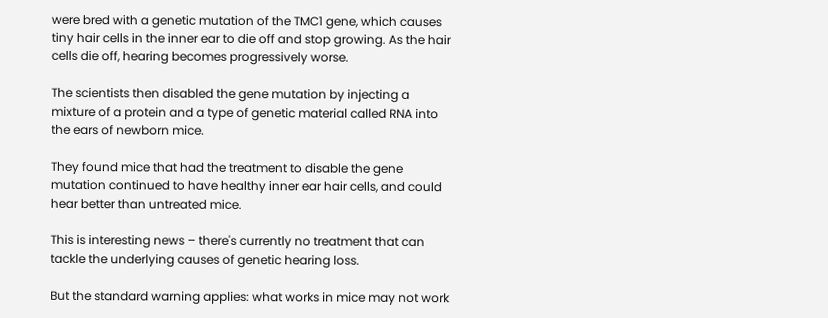were bred with a genetic mutation of the TMC1 gene, which causes tiny hair cells in the inner ear to die off and stop growing. As the hair cells die off, hearing becomes progressively worse.

The scientists then disabled the gene mutation by injecting a mixture of a protein and a type of genetic material called RNA into the ears of newborn mice.

They found mice that had the treatment to disable the gene mutation continued to have healthy inner ear hair cells, and could hear better than untreated mice.

This is interesting news – there's currently no treatment that can tackle the underlying causes of genetic hearing loss.

But the standard warning applies: what works in mice may not work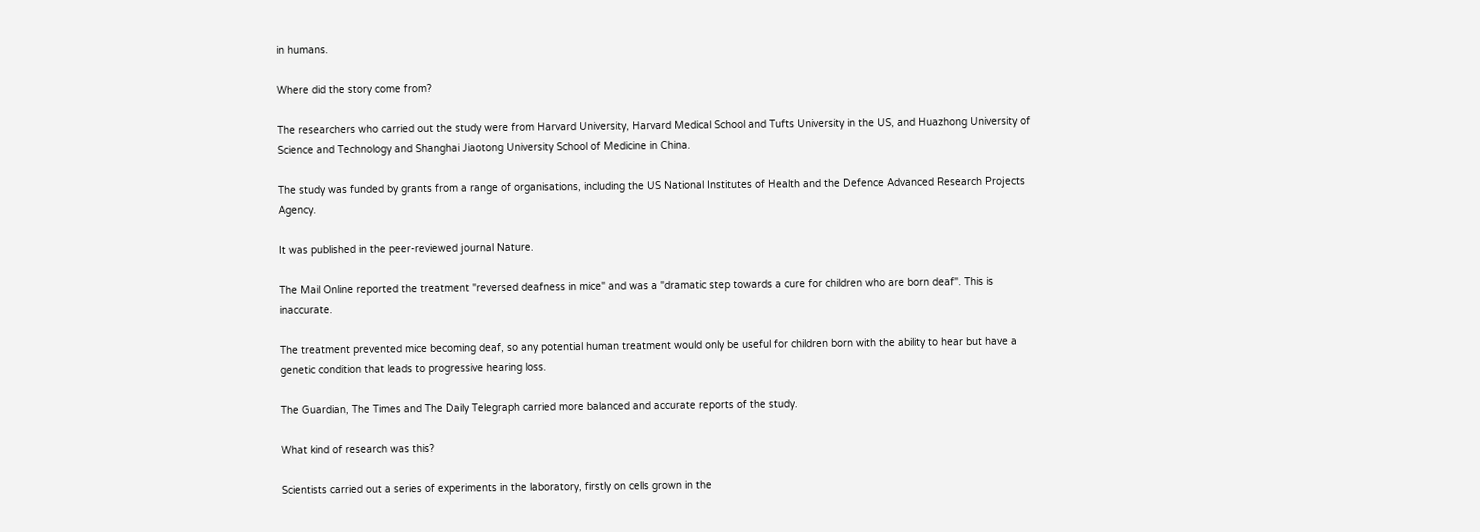in humans.

Where did the story come from?

The researchers who carried out the study were from Harvard University, Harvard Medical School and Tufts University in the US, and Huazhong University of Science and Technology and Shanghai Jiaotong University School of Medicine in China.

The study was funded by grants from a range of organisations, including the US National Institutes of Health and the Defence Advanced Research Projects Agency.

It was published in the peer-reviewed journal Nature.

The Mail Online reported the treatment "reversed deafness in mice" and was a "dramatic step towards a cure for children who are born deaf". This is inaccurate.

The treatment prevented mice becoming deaf, so any potential human treatment would only be useful for children born with the ability to hear but have a genetic condition that leads to progressive hearing loss.

The Guardian, The Times and The Daily Telegraph carried more balanced and accurate reports of the study.

What kind of research was this?

Scientists carried out a series of experiments in the laboratory, firstly on cells grown in the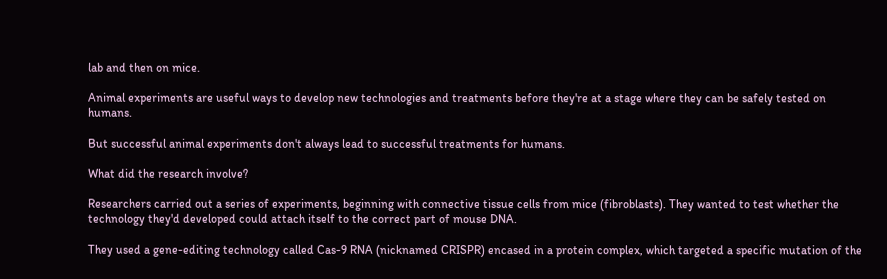lab and then on mice.

Animal experiments are useful ways to develop new technologies and treatments before they're at a stage where they can be safely tested on humans.

But successful animal experiments don't always lead to successful treatments for humans.

What did the research involve?

Researchers carried out a series of experiments, beginning with connective tissue cells from mice (fibroblasts). They wanted to test whether the technology they'd developed could attach itself to the correct part of mouse DNA.

They used a gene-editing technology called Cas-9 RNA (nicknamed CRISPR) encased in a protein complex, which targeted a specific mutation of the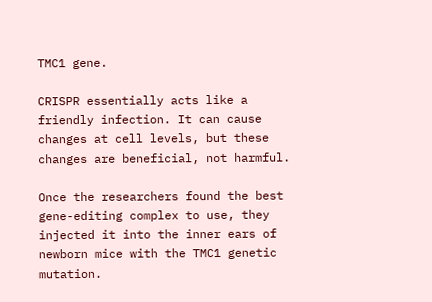TMC1 gene.

CRISPR essentially acts like a friendly infection. It can cause changes at cell levels, but these changes are beneficial, not harmful.

Once the researchers found the best gene-editing complex to use, they injected it into the inner ears of newborn mice with the TMC1 genetic mutation.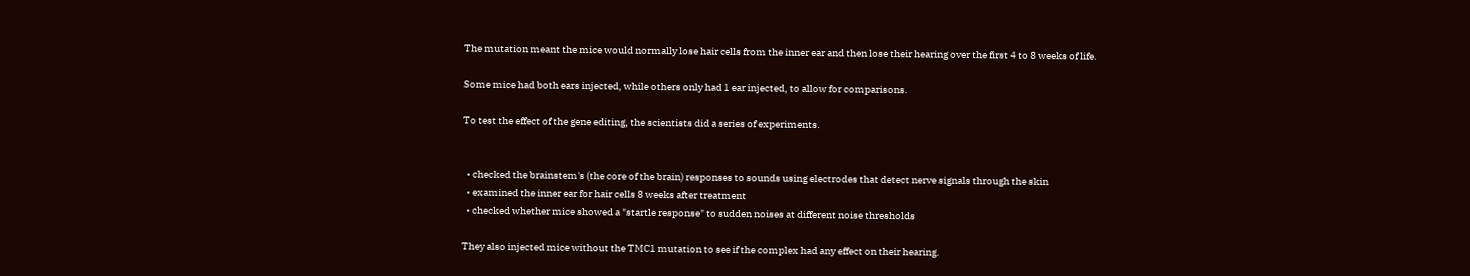The mutation meant the mice would normally lose hair cells from the inner ear and then lose their hearing over the first 4 to 8 weeks of life.

Some mice had both ears injected, while others only had 1 ear injected, to allow for comparisons.

To test the effect of the gene editing, the scientists did a series of experiments.


  • checked the brainstem's (the core of the brain) responses to sounds using electrodes that detect nerve signals through the skin
  • examined the inner ear for hair cells 8 weeks after treatment
  • checked whether mice showed a "startle response" to sudden noises at different noise thresholds

They also injected mice without the TMC1 mutation to see if the complex had any effect on their hearing.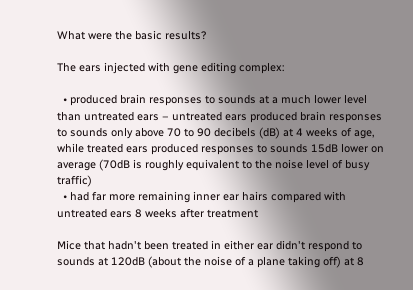What were the basic results?

The ears injected with gene editing complex:

  • produced brain responses to sounds at a much lower level than untreated ears – untreated ears produced brain responses to sounds only above 70 to 90 decibels (dB) at 4 weeks of age, while treated ears produced responses to sounds 15dB lower on average (70dB is roughly equivalent to the noise level of busy traffic)
  • had far more remaining inner ear hairs compared with untreated ears 8 weeks after treatment

Mice that hadn't been treated in either ear didn't respond to sounds at 120dB (about the noise of a plane taking off) at 8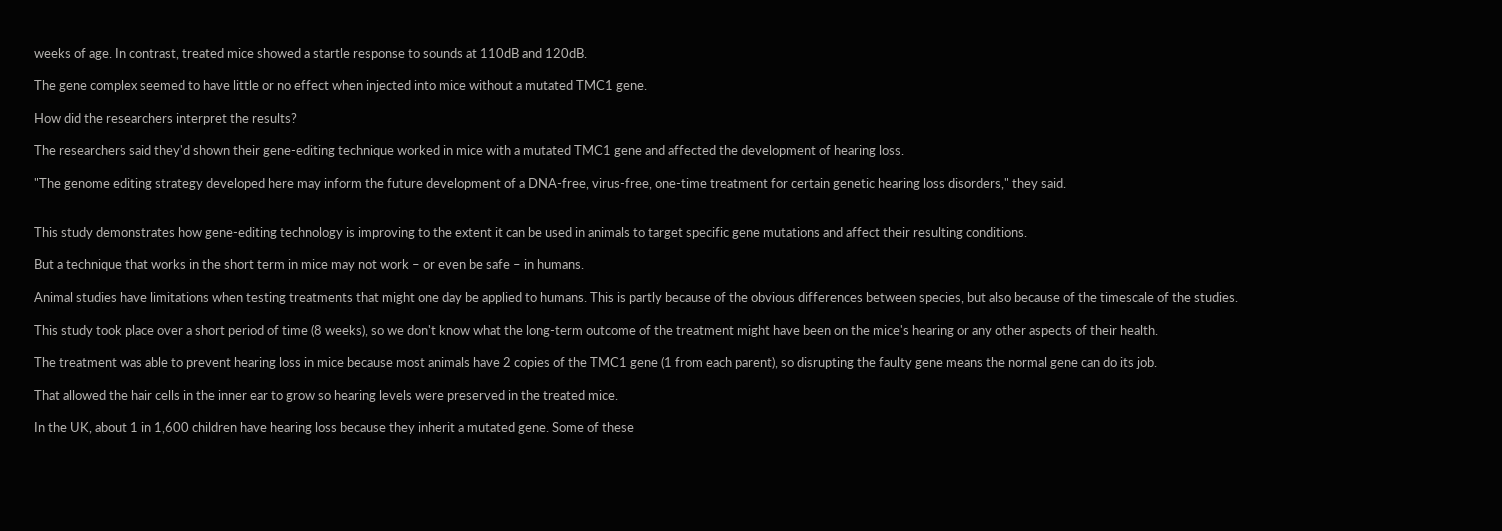weeks of age. In contrast, treated mice showed a startle response to sounds at 110dB and 120dB.

The gene complex seemed to have little or no effect when injected into mice without a mutated TMC1 gene.

How did the researchers interpret the results?

The researchers said they'd shown their gene-editing technique worked in mice with a mutated TMC1 gene and affected the development of hearing loss.

"The genome editing strategy developed here may inform the future development of a DNA-free, virus-free, one-time treatment for certain genetic hearing loss disorders," they said.


This study demonstrates how gene-editing technology is improving to the extent it can be used in animals to target specific gene mutations and affect their resulting conditions.

But a technique that works in the short term in mice may not work – or even be safe – in humans.

Animal studies have limitations when testing treatments that might one day be applied to humans. This is partly because of the obvious differences between species, but also because of the timescale of the studies.

This study took place over a short period of time (8 weeks), so we don't know what the long-term outcome of the treatment might have been on the mice's hearing or any other aspects of their health.

The treatment was able to prevent hearing loss in mice because most animals have 2 copies of the TMC1 gene (1 from each parent), so disrupting the faulty gene means the normal gene can do its job.

That allowed the hair cells in the inner ear to grow so hearing levels were preserved in the treated mice.

In the UK, about 1 in 1,600 children have hearing loss because they inherit a mutated gene. Some of these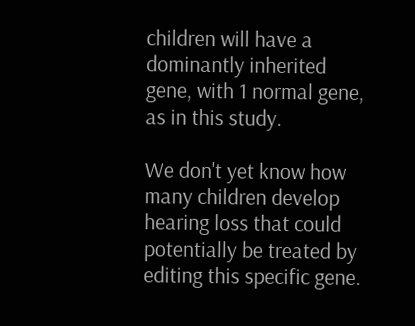children will have a dominantly inherited gene, with 1 normal gene, as in this study.

We don't yet know how many children develop hearing loss that could potentially be treated by editing this specific gene.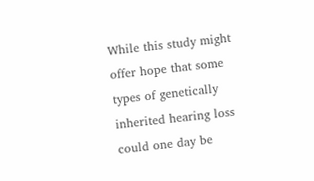While this study might offer hope that some types of genetically inherited hearing loss could one day be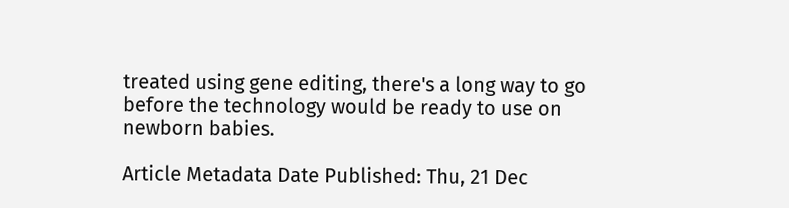treated using gene editing, there's a long way to go before the technology would be ready to use on newborn babies.

Article Metadata Date Published: Thu, 21 Dec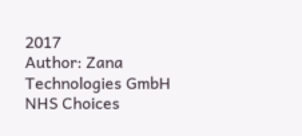2017
Author: Zana Technologies GmbH
NHS Choices